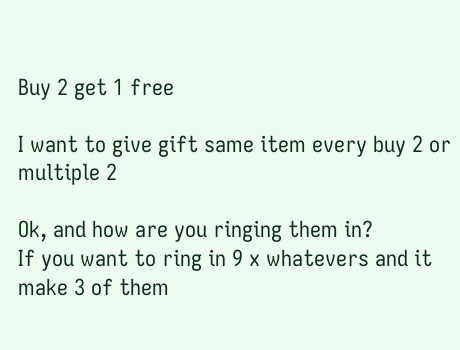Buy 2 get 1 free

I want to give gift same item every buy 2 or multiple 2

Ok, and how are you ringing them in?
If you want to ring in 9 x whatevers and it make 3 of them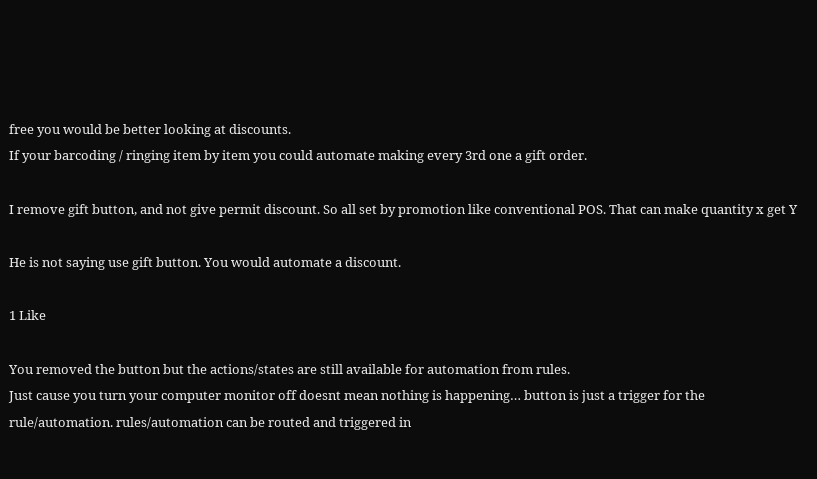free you would be better looking at discounts.
If your barcoding / ringing item by item you could automate making every 3rd one a gift order.

I remove gift button, and not give permit discount. So all set by promotion like conventional POS. That can make quantity x get Y

He is not saying use gift button. You would automate a discount.

1 Like

You removed the button but the actions/states are still available for automation from rules.
Just cause you turn your computer monitor off doesnt mean nothing is happening… button is just a trigger for the rule/automation. rules/automation can be routed and triggered in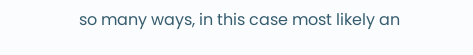so many ways, in this case most likely an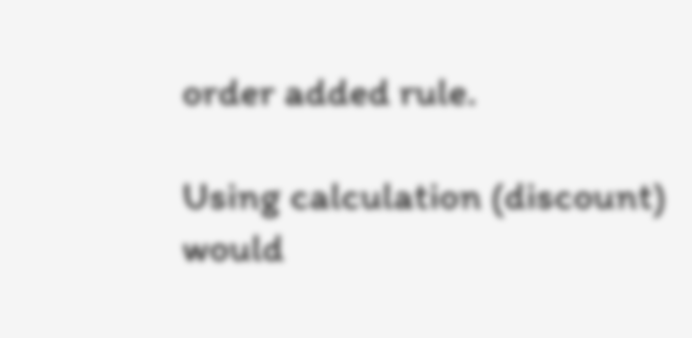order added rule.

Using calculation (discount) would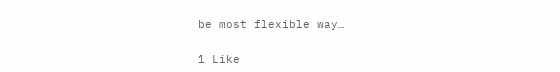be most flexible way…

1 Like